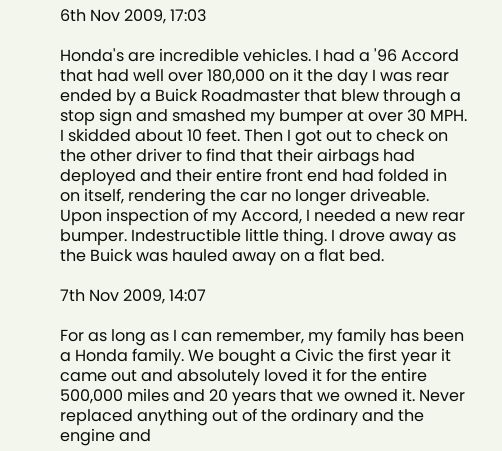6th Nov 2009, 17:03

Honda's are incredible vehicles. I had a '96 Accord that had well over 180,000 on it the day I was rear ended by a Buick Roadmaster that blew through a stop sign and smashed my bumper at over 30 MPH. I skidded about 10 feet. Then I got out to check on the other driver to find that their airbags had deployed and their entire front end had folded in on itself, rendering the car no longer driveable. Upon inspection of my Accord, I needed a new rear bumper. Indestructible little thing. I drove away as the Buick was hauled away on a flat bed.

7th Nov 2009, 14:07

For as long as I can remember, my family has been a Honda family. We bought a Civic the first year it came out and absolutely loved it for the entire 500,000 miles and 20 years that we owned it. Never replaced anything out of the ordinary and the engine and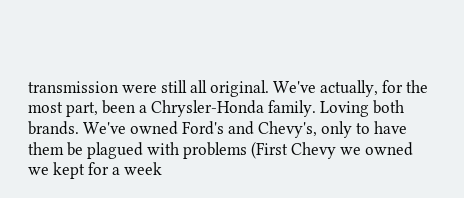transmission were still all original. We've actually, for the most part, been a Chrysler-Honda family. Loving both brands. We've owned Ford's and Chevy's, only to have them be plagued with problems (First Chevy we owned we kept for a week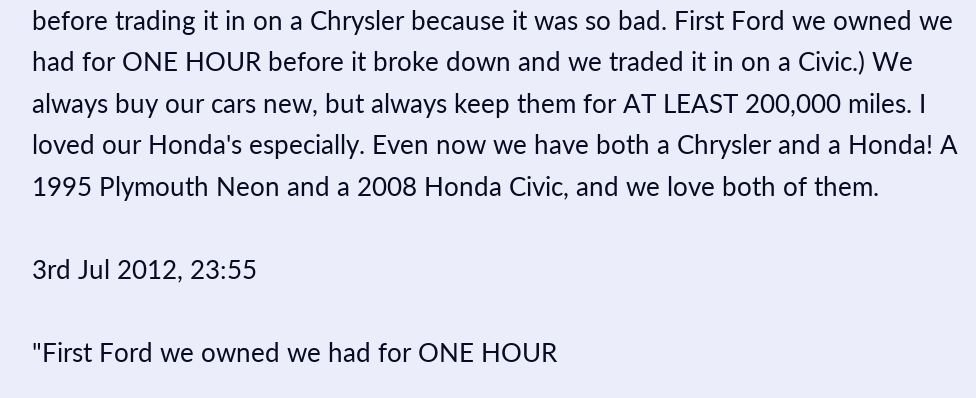before trading it in on a Chrysler because it was so bad. First Ford we owned we had for ONE HOUR before it broke down and we traded it in on a Civic.) We always buy our cars new, but always keep them for AT LEAST 200,000 miles. I loved our Honda's especially. Even now we have both a Chrysler and a Honda! A 1995 Plymouth Neon and a 2008 Honda Civic, and we love both of them.

3rd Jul 2012, 23:55

"First Ford we owned we had for ONE HOUR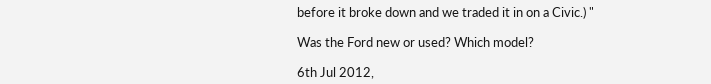before it broke down and we traded it in on a Civic.) "

Was the Ford new or used? Which model?

6th Jul 2012,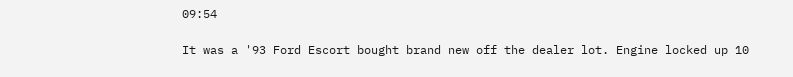09:54

It was a '93 Ford Escort bought brand new off the dealer lot. Engine locked up 10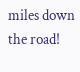miles down the road!